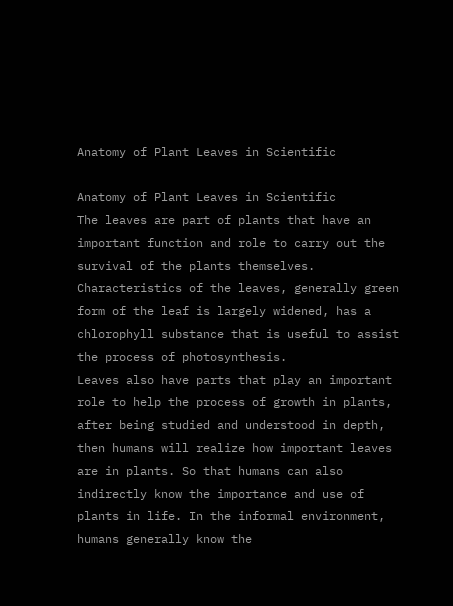Anatomy of Plant Leaves in Scientific

Anatomy of Plant Leaves in Scientific
The leaves are part of plants that have an important function and role to carry out the survival of the plants themselves. Characteristics of the leaves, generally green form of the leaf is largely widened, has a chlorophyll substance that is useful to assist the process of photosynthesis.
Leaves also have parts that play an important role to help the process of growth in plants, after being studied and understood in depth, then humans will realize how important leaves are in plants. So that humans can also indirectly know the importance and use of plants in life. In the informal environment, humans generally know the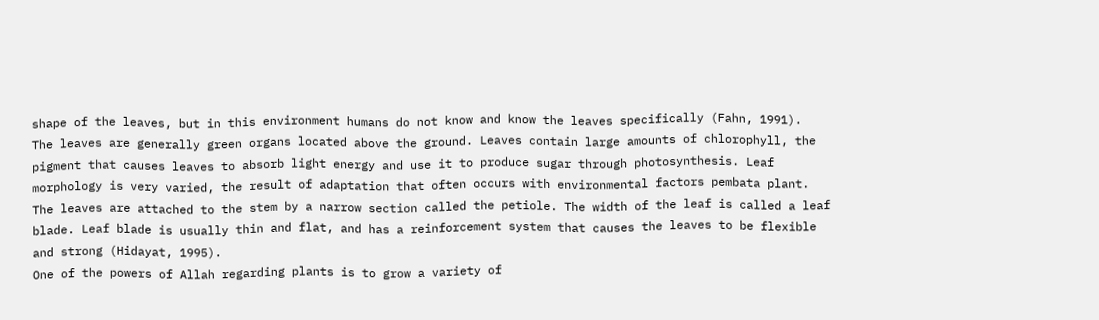shape of the leaves, but in this environment humans do not know and know the leaves specifically (Fahn, 1991).
The leaves are generally green organs located above the ground. Leaves contain large amounts of chlorophyll, the pigment that causes leaves to absorb light energy and use it to produce sugar through photosynthesis. Leaf morphology is very varied, the result of adaptation that often occurs with environmental factors pembata plant. The leaves are attached to the stem by a narrow section called the petiole. The width of the leaf is called a leaf blade. Leaf blade is usually thin and flat, and has a reinforcement system that causes the leaves to be flexible and strong (Hidayat, 1995).
One of the powers of Allah regarding plants is to grow a variety of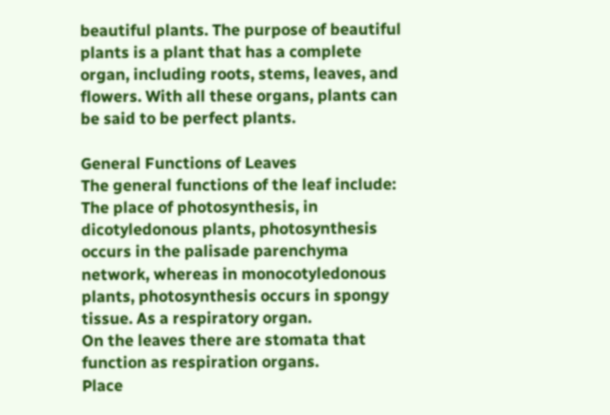beautiful plants. The purpose of beautiful plants is a plant that has a complete organ, including roots, stems, leaves, and flowers. With all these organs, plants can be said to be perfect plants.

General Functions of Leaves
The general functions of the leaf include:
The place of photosynthesis, in dicotyledonous plants, photosynthesis occurs in the palisade parenchyma network, whereas in monocotyledonous plants, photosynthesis occurs in spongy tissue. As a respiratory organ.
On the leaves there are stomata that function as respiration organs.
Place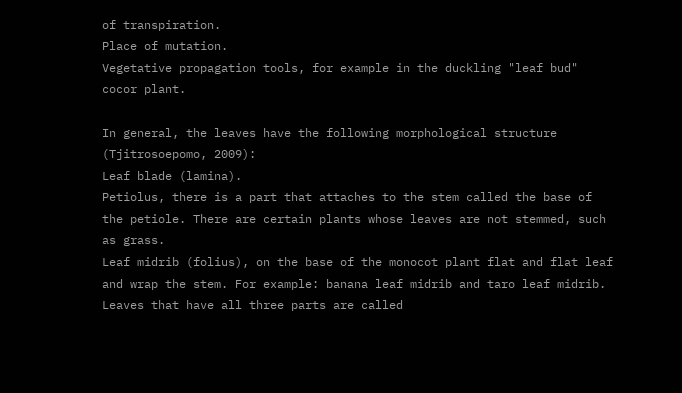of transpiration.
Place of mutation.
Vegetative propagation tools, for example in the duckling "leaf bud" cocor plant.

In general, the leaves have the following morphological structure (Tjitrosoepomo, 2009):
Leaf blade (lamina).
Petiolus, there is a part that attaches to the stem called the base of the petiole. There are certain plants whose leaves are not stemmed, such as grass.
Leaf midrib (folius), on the base of the monocot plant flat and flat leaf and wrap the stem. For example: banana leaf midrib and taro leaf midrib.
Leaves that have all three parts are called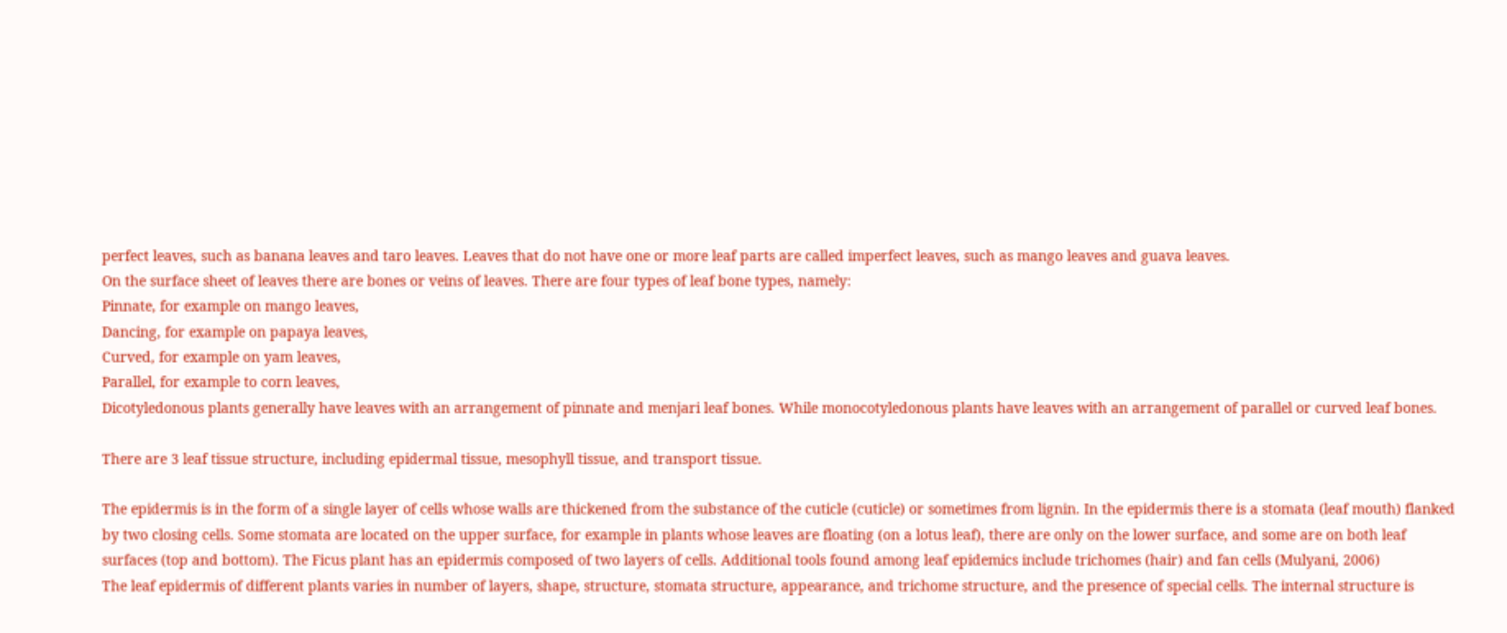perfect leaves, such as banana leaves and taro leaves. Leaves that do not have one or more leaf parts are called imperfect leaves, such as mango leaves and guava leaves.
On the surface sheet of leaves there are bones or veins of leaves. There are four types of leaf bone types, namely:
Pinnate, for example on mango leaves,
Dancing, for example on papaya leaves,
Curved, for example on yam leaves,
Parallel, for example to corn leaves,
Dicotyledonous plants generally have leaves with an arrangement of pinnate and menjari leaf bones. While monocotyledonous plants have leaves with an arrangement of parallel or curved leaf bones.

There are 3 leaf tissue structure, including epidermal tissue, mesophyll tissue, and transport tissue.

The epidermis is in the form of a single layer of cells whose walls are thickened from the substance of the cuticle (cuticle) or sometimes from lignin. In the epidermis there is a stomata (leaf mouth) flanked by two closing cells. Some stomata are located on the upper surface, for example in plants whose leaves are floating (on a lotus leaf), there are only on the lower surface, and some are on both leaf surfaces (top and bottom). The Ficus plant has an epidermis composed of two layers of cells. Additional tools found among leaf epidemics include trichomes (hair) and fan cells (Mulyani, 2006)
The leaf epidermis of different plants varies in number of layers, shape, structure, stomata structure, appearance, and trichome structure, and the presence of special cells. The internal structure is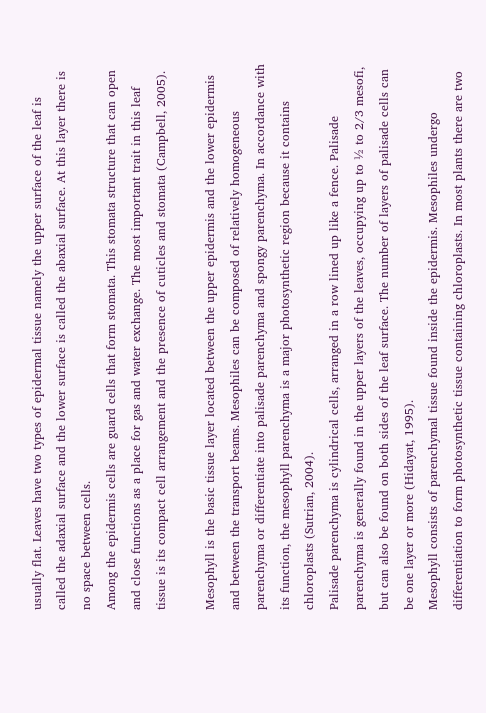usually flat. Leaves have two types of epidermal tissue namely the upper surface of the leaf is called the adaxial surface and the lower surface is called the abaxial surface. At this layer there is no space between cells.
Among the epidermis cells are guard cells that form stomata. This stomata structure that can open and close functions as a place for gas and water exchange. The most important trait in this leaf tissue is its compact cell arrangement and the presence of cuticles and stomata (Campbell, 2005).

Mesophyll is the basic tissue layer located between the upper epidermis and the lower epidermis and between the transport beams. Mesophiles can be composed of relatively homogeneous parenchyma or differentiate into palisade parenchyma and spongy parenchyma. In accordance with its function, the mesophyll parenchyma is a major photosynthetic region because it contains chloroplasts (Sutrian, 2004).
Palisade parenchyma is cylindrical cells, arranged in a row lined up like a fence. Palisade parenchyma is generally found in the upper layers of the leaves, occupying up to ½ to 2/3 mesofi, but can also be found on both sides of the leaf surface. The number of layers of palisade cells can be one layer or more (Hidayat, 1995).
Mesophyll consists of parenchymal tissue found inside the epidermis. Mesophiles undergo differentiation to form photosynthetic tissue containing chloroplasts. In most plants there are two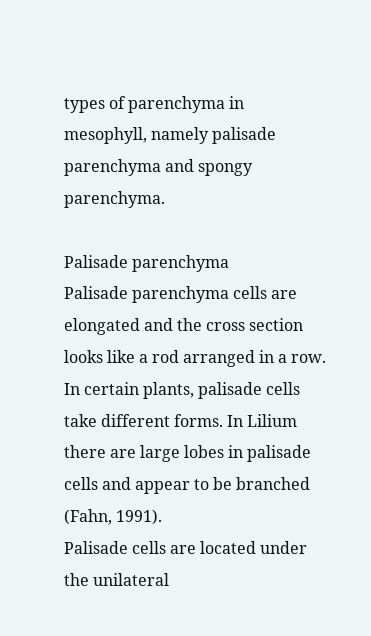types of parenchyma in mesophyll, namely palisade parenchyma and spongy parenchyma.

Palisade parenchyma
Palisade parenchyma cells are elongated and the cross section looks like a rod arranged in a row. In certain plants, palisade cells take different forms. In Lilium there are large lobes in palisade cells and appear to be branched (Fahn, 1991).
Palisade cells are located under the unilateral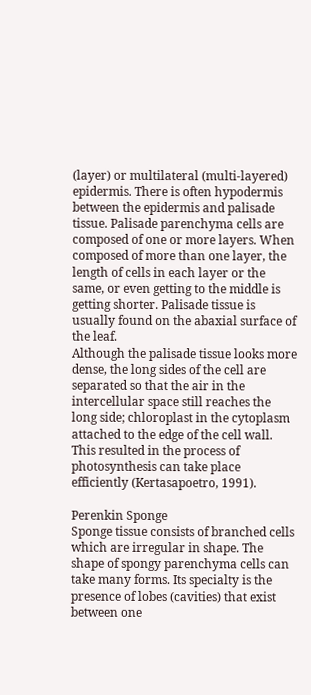(layer) or multilateral (multi-layered) epidermis. There is often hypodermis between the epidermis and palisade tissue. Palisade parenchyma cells are composed of one or more layers. When composed of more than one layer, the length of cells in each layer or the same, or even getting to the middle is getting shorter. Palisade tissue is usually found on the abaxial surface of the leaf.
Although the palisade tissue looks more dense, the long sides of the cell are separated so that the air in the intercellular space still reaches the long side; chloroplast in the cytoplasm attached to the edge of the cell wall. This resulted in the process of photosynthesis can take place efficiently (Kertasapoetro, 1991).

Perenkin Sponge
Sponge tissue consists of branched cells which are irregular in shape. The shape of spongy parenchyma cells can take many forms. Its specialty is the presence of lobes (cavities) that exist between one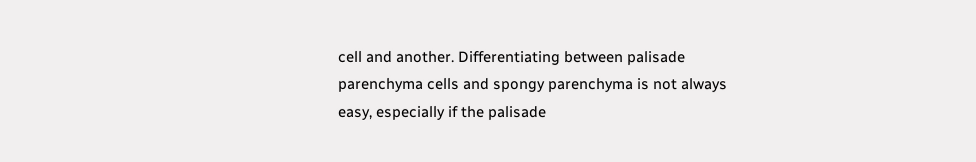cell and another. Differentiating between palisade parenchyma cells and spongy parenchyma is not always easy, especially if the palisade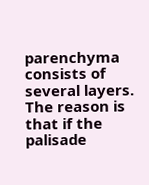parenchyma consists of several layers.
The reason is that if the palisade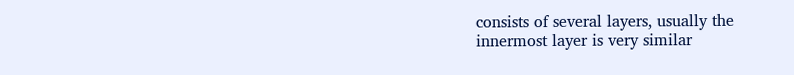consists of several layers, usually the innermost layer is very similar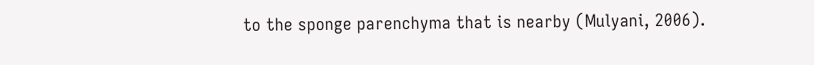to the sponge parenchyma that is nearby (Mulyani, 2006).